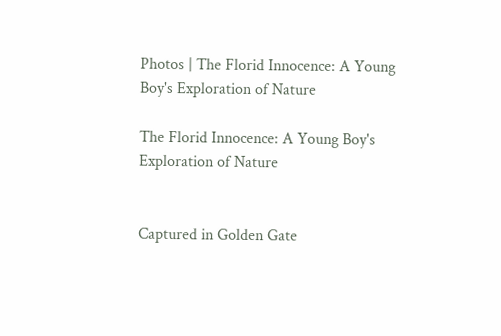Photos | The Florid Innocence: A Young Boy's Exploration of Nature

The Florid Innocence: A Young Boy's Exploration of Nature


Captured in Golden Gate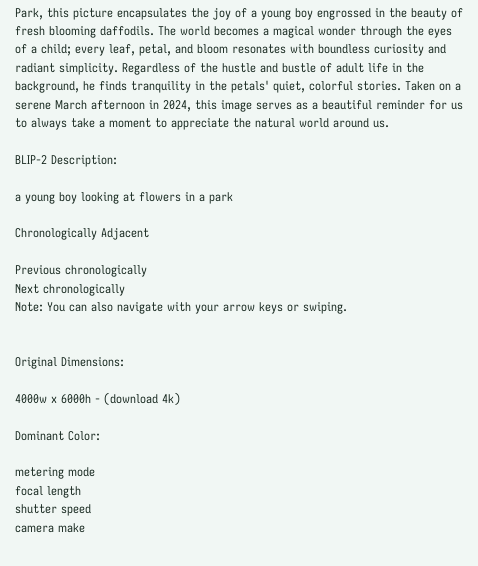Park, this picture encapsulates the joy of a young boy engrossed in the beauty of fresh blooming daffodils. The world becomes a magical wonder through the eyes of a child; every leaf, petal, and bloom resonates with boundless curiosity and radiant simplicity. Regardless of the hustle and bustle of adult life in the background, he finds tranquility in the petals' quiet, colorful stories. Taken on a serene March afternoon in 2024, this image serves as a beautiful reminder for us to always take a moment to appreciate the natural world around us.

BLIP-2 Description:

a young boy looking at flowers in a park

Chronologically Adjacent

Previous chronologically
Next chronologically
Note: You can also navigate with your arrow keys or swiping.


Original Dimensions:

4000w x 6000h - (download 4k)

Dominant Color:

metering mode
focal length
shutter speed
camera make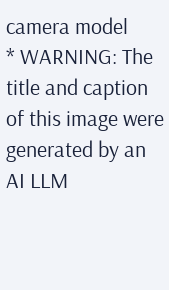camera model
* WARNING: The title and caption of this image were generated by an AI LLM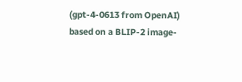(gpt-4-0613 from OpenAI) based on a BLIP-2 image-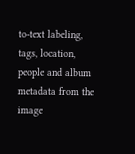to-text labeling, tags, location, people and album metadata from the image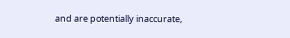and are potentially inaccurate,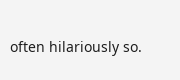often hilariously so.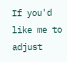If you'd like me to adjust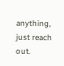anything, just reach out.